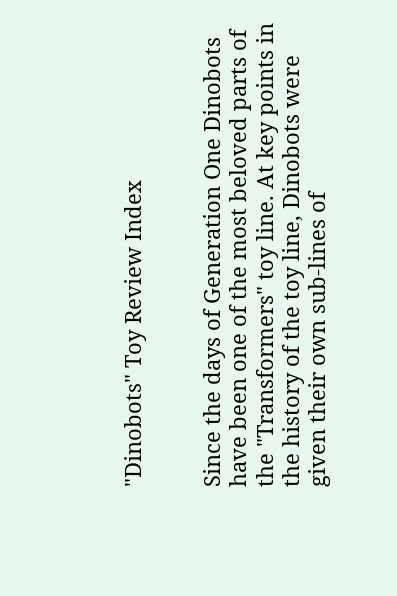"Dinobots" Toy Review Index


Since the days of Generation One Dinobots have been one of the most beloved parts of the "Transformers" toy line. At key points in the history of the toy line, Dinobots were given their own sub-lines of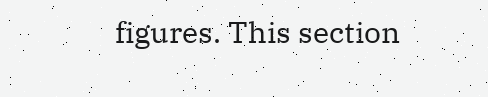figures. This section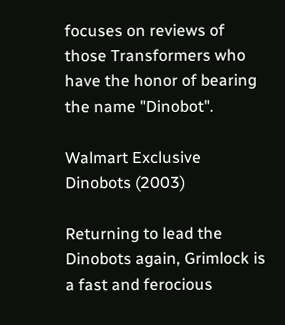focuses on reviews of those Transformers who have the honor of bearing the name "Dinobot".

Walmart Exclusive Dinobots (2003)

Returning to lead the Dinobots again, Grimlock is a fast and ferocious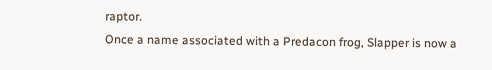raptor.
Once a name associated with a Predacon frog, Slapper is now a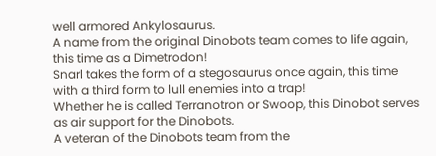well armored Ankylosaurus.
A name from the original Dinobots team comes to life again, this time as a Dimetrodon!
Snarl takes the form of a stegosaurus once again, this time with a third form to lull enemies into a trap!
Whether he is called Terranotron or Swoop, this Dinobot serves as air support for the Dinobots.
A veteran of the Dinobots team from the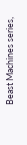Beast Machines series,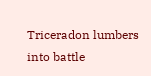Triceradon lumbers into battle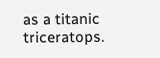as a titanic triceratops.